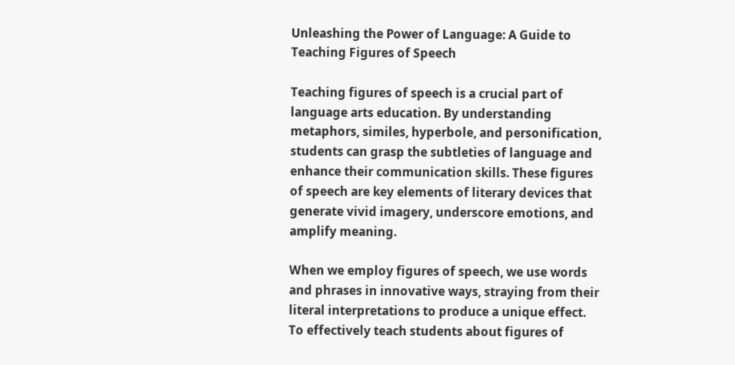Unleashing the Power of Language: A Guide to Teaching Figures of Speech

Teaching figures of speech is a crucial part of language arts education. By understanding metaphors, similes, hyperbole, and personification, students can grasp the subtleties of language and enhance their communication skills. These figures of speech are key elements of literary devices that generate vivid imagery, underscore emotions, and amplify meaning.

When we employ figures of speech, we use words and phrases in innovative ways, straying from their literal interpretations to produce a unique effect. To effectively teach students about figures of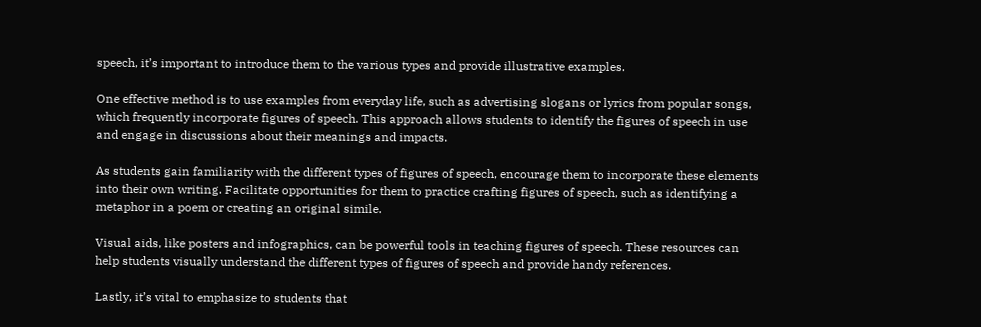speech, it’s important to introduce them to the various types and provide illustrative examples.

One effective method is to use examples from everyday life, such as advertising slogans or lyrics from popular songs, which frequently incorporate figures of speech. This approach allows students to identify the figures of speech in use and engage in discussions about their meanings and impacts.

As students gain familiarity with the different types of figures of speech, encourage them to incorporate these elements into their own writing. Facilitate opportunities for them to practice crafting figures of speech, such as identifying a metaphor in a poem or creating an original simile.

Visual aids, like posters and infographics, can be powerful tools in teaching figures of speech. These resources can help students visually understand the different types of figures of speech and provide handy references.

Lastly, it’s vital to emphasize to students that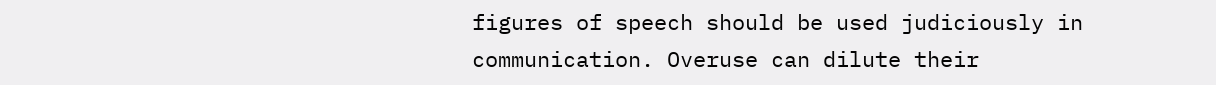figures of speech should be used judiciously in communication. Overuse can dilute their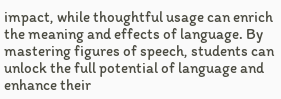impact, while thoughtful usage can enrich the meaning and effects of language. By mastering figures of speech, students can unlock the full potential of language and enhance their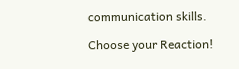communication skills.

Choose your Reaction!